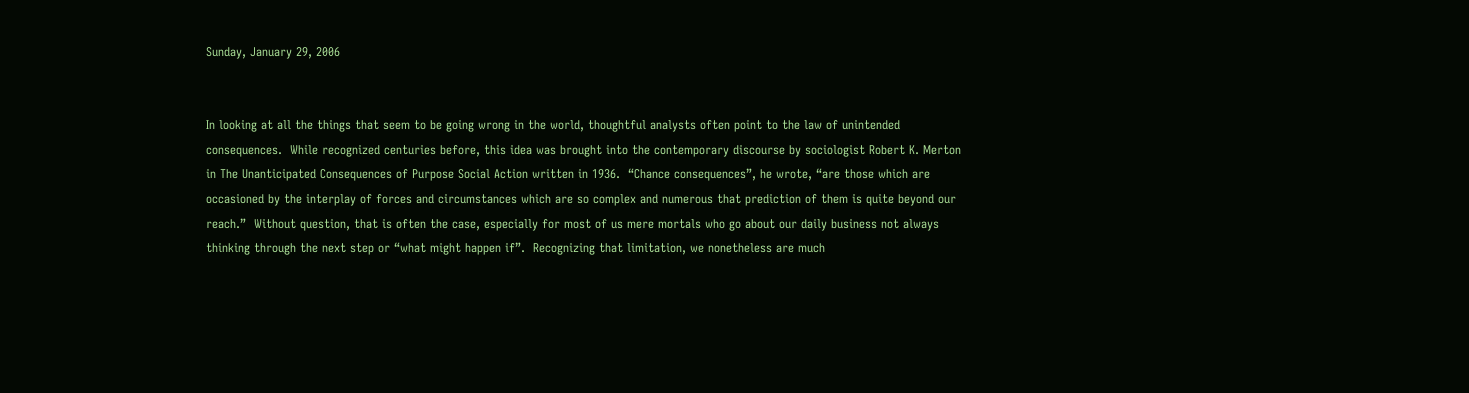Sunday, January 29, 2006


In looking at all the things that seem to be going wrong in the world, thoughtful analysts often point to the law of unintended consequences.  While recognized centuries before, this idea was brought into the contemporary discourse by sociologist Robert K. Merton in The Unanticipated Consequences of Purpose Social Action written in 1936.  “Chance consequences”, he wrote, “are those which are occasioned by the interplay of forces and circumstances which are so complex and numerous that prediction of them is quite beyond our reach.”  Without question, that is often the case, especially for most of us mere mortals who go about our daily business not always thinking through the next step or “what might happen if”.  Recognizing that limitation, we nonetheless are much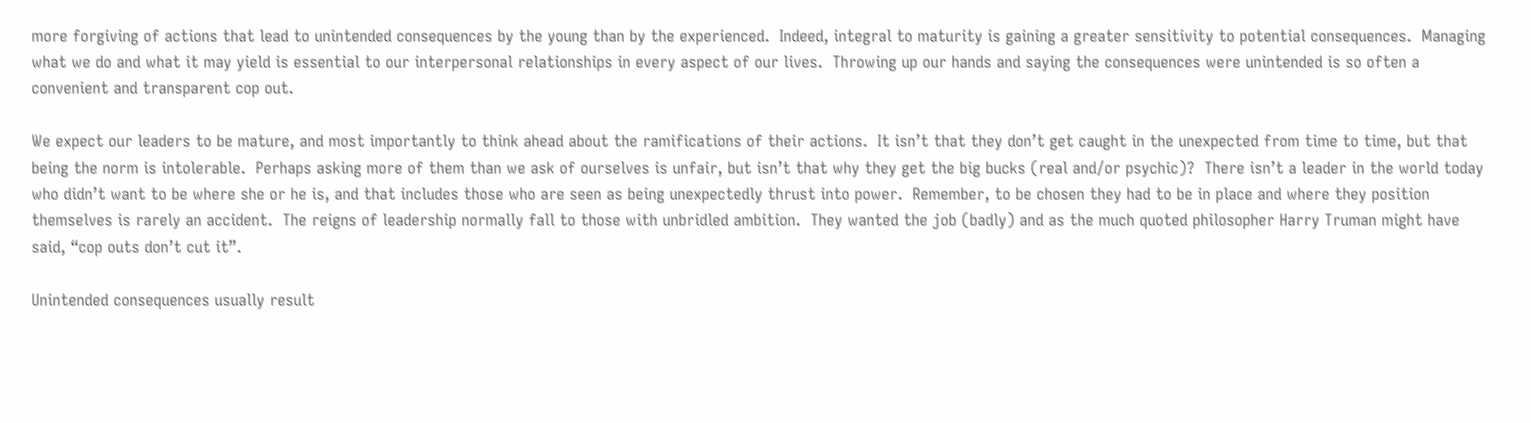more forgiving of actions that lead to unintended consequences by the young than by the experienced.  Indeed, integral to maturity is gaining a greater sensitivity to potential consequences.  Managing what we do and what it may yield is essential to our interpersonal relationships in every aspect of our lives.  Throwing up our hands and saying the consequences were unintended is so often a convenient and transparent cop out.

We expect our leaders to be mature, and most importantly to think ahead about the ramifications of their actions.  It isn’t that they don’t get caught in the unexpected from time to time, but that being the norm is intolerable.  Perhaps asking more of them than we ask of ourselves is unfair, but isn’t that why they get the big bucks (real and/or psychic)?  There isn’t a leader in the world today who didn’t want to be where she or he is, and that includes those who are seen as being unexpectedly thrust into power.  Remember, to be chosen they had to be in place and where they position themselves is rarely an accident.  The reigns of leadership normally fall to those with unbridled ambition.  They wanted the job (badly) and as the much quoted philosopher Harry Truman might have said, “cop outs don’t cut it”.

Unintended consequences usually result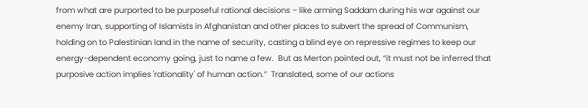from what are purported to be purposeful rational decisions – like arming Saddam during his war against our enemy Iran, supporting of Islamists in Afghanistan and other places to subvert the spread of Communism, holding on to Palestinian land in the name of security, casting a blind eye on repressive regimes to keep our energy-dependent economy going, just to name a few.  But as Merton pointed out, “it must not be inferred that purposive action implies 'rationality' of human action.”  Translated, some of our actions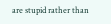are stupid rather than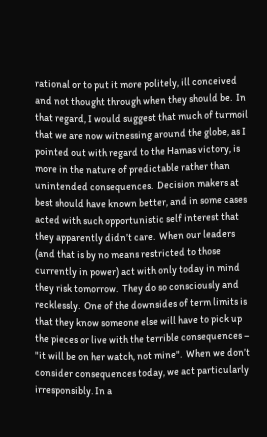rational or to put it more politely, ill conceived and not thought through when they should be.  In that regard, I would suggest that much of turmoil that we are now witnessing around the globe, as I pointed out with regard to the Hamas victory, is more in the nature of predictable rather than unintended consequences.  Decision makers at best should have known better, and in some cases acted with such opportunistic self interest that they apparently didn’t care.  When our leaders (and that is by no means restricted to those currently in power) act with only today in mind they risk tomorrow.  They do so consciously and recklessly.  One of the downsides of term limits is that they know someone else will have to pick up the pieces or live with the terrible consequences – "it will be on her watch, not mine".  When we don’t consider consequences today, we act particularly irresponsibly. In a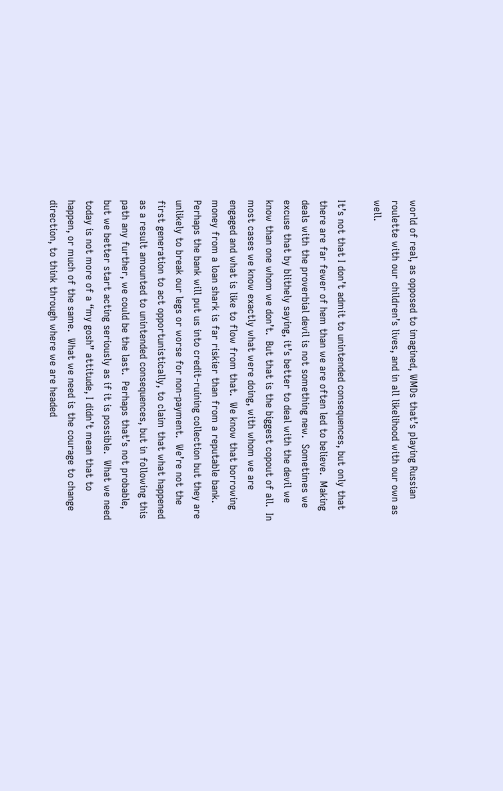world of real, as opposed to imagined, WMDs that’s playing Russian roulette with our children’s lives, and in all likelihood with our own as well.

It’s not that I don’t admit to unintended consequences, but only that there are far fewer of hem than we are often led to believe.  Making deals with the proverbial devil is not something new.  Sometimes we excuse that by blithely saying, it’s better to deal with the devil we know than one whom we don’t.  But that is the biggest copout of all.  In most cases we know exactly what were doing, with whom we are engaged and what is like to flow from that.  We know that borrowing money from a loan shark is far riskier than from a reputable bank. Perhaps the bank will put us into credit-ruining collection but they are unlikely to break our legs or worse for non-payment.  We’re not the first generation to act opportunistically, to claim that what happened as a result amounted to unintended consequences, but in following this path any further, we could be the last.  Perhaps that’s not probable, but we better start acting seriously as if it is possible.  What we need today is not more of a “my gosh” attitude, I didn’t mean that to happen, or much of the same.  What we need is the courage to change direction, to think through where we are headed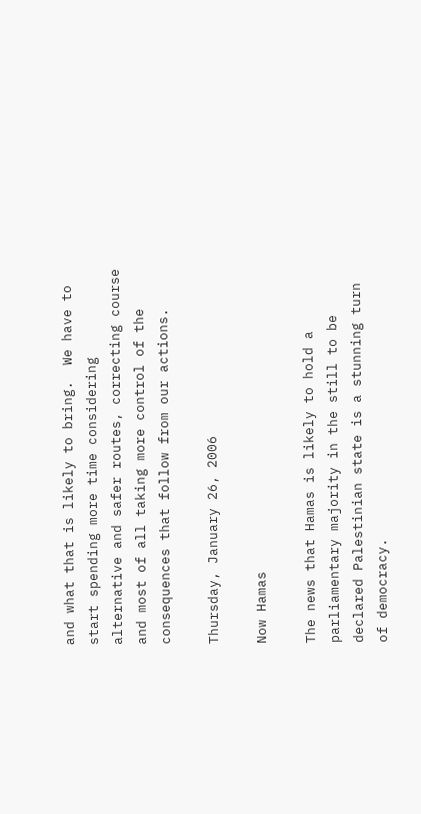and what that is likely to bring.  We have to start spending more time considering alternative and safer routes, correcting course and most of all taking more control of the consequences that follow from our actions.

Thursday, January 26, 2006

Now Hamas

The news that Hamas is likely to hold a parliamentary majority in the still to be declared Palestinian state is a stunning turn of democracy.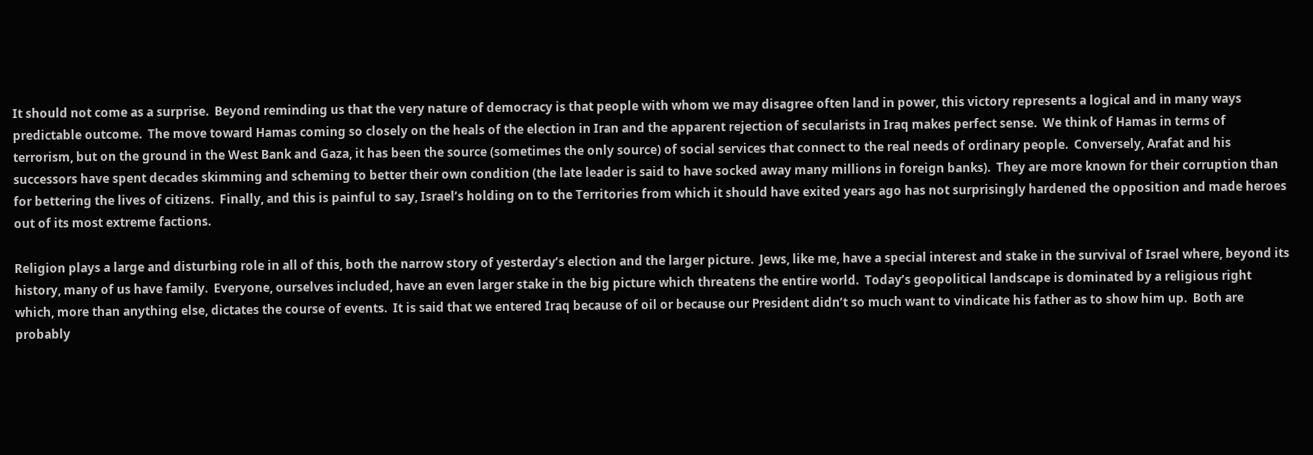It should not come as a surprise.  Beyond reminding us that the very nature of democracy is that people with whom we may disagree often land in power, this victory represents a logical and in many ways predictable outcome.  The move toward Hamas coming so closely on the heals of the election in Iran and the apparent rejection of secularists in Iraq makes perfect sense.  We think of Hamas in terms of terrorism, but on the ground in the West Bank and Gaza, it has been the source (sometimes the only source) of social services that connect to the real needs of ordinary people.  Conversely, Arafat and his successors have spent decades skimming and scheming to better their own condition (the late leader is said to have socked away many millions in foreign banks).  They are more known for their corruption than for bettering the lives of citizens.  Finally, and this is painful to say, Israel’s holding on to the Territories from which it should have exited years ago has not surprisingly hardened the opposition and made heroes out of its most extreme factions.

Religion plays a large and disturbing role in all of this, both the narrow story of yesterday’s election and the larger picture.  Jews, like me, have a special interest and stake in the survival of Israel where, beyond its history, many of us have family.  Everyone, ourselves included, have an even larger stake in the big picture which threatens the entire world.  Today’s geopolitical landscape is dominated by a religious right which, more than anything else, dictates the course of events.  It is said that we entered Iraq because of oil or because our President didn’t so much want to vindicate his father as to show him up.  Both are probably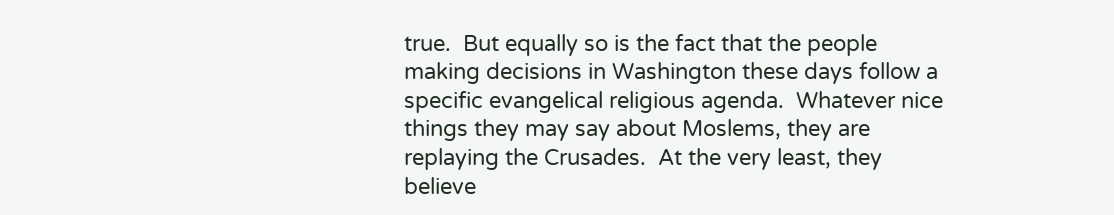true.  But equally so is the fact that the people making decisions in Washington these days follow a specific evangelical religious agenda.  Whatever nice things they may say about Moslems, they are replaying the Crusades.  At the very least, they believe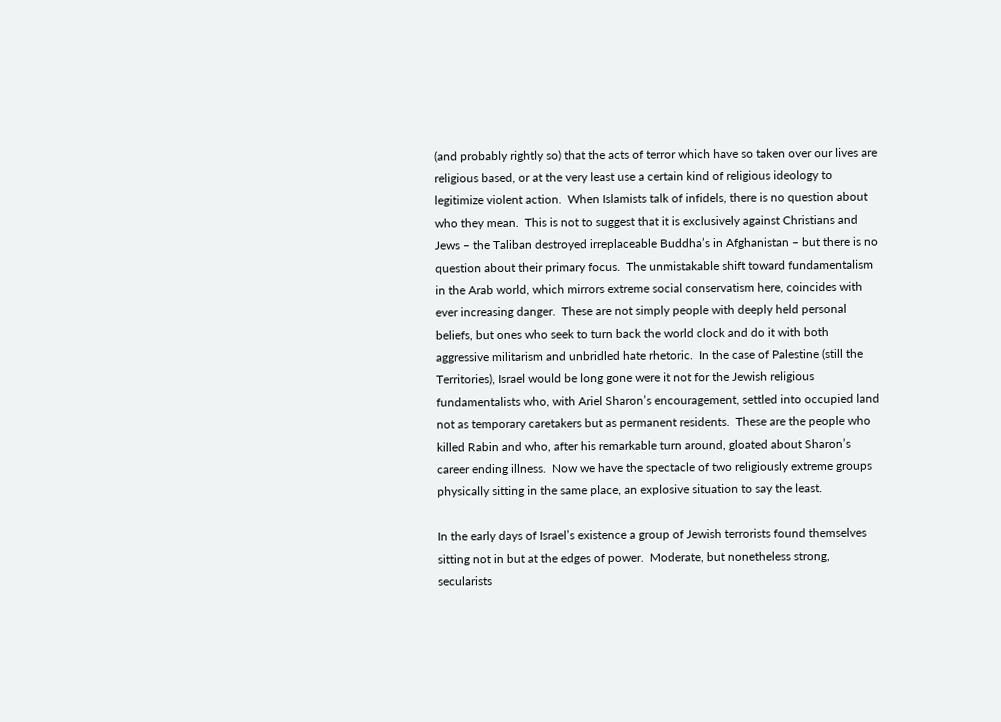(and probably rightly so) that the acts of terror which have so taken over our lives are religious based, or at the very least use a certain kind of religious ideology to legitimize violent action.  When Islamists talk of infidels, there is no question about who they mean.  This is not to suggest that it is exclusively against Christians and Jews – the Taliban destroyed irreplaceable Buddha’s in Afghanistan – but there is no question about their primary focus.  The unmistakable shift toward fundamentalism in the Arab world, which mirrors extreme social conservatism here, coincides with ever increasing danger.  These are not simply people with deeply held personal beliefs, but ones who seek to turn back the world clock and do it with both aggressive militarism and unbridled hate rhetoric.  In the case of Palestine (still the Territories), Israel would be long gone were it not for the Jewish religious fundamentalists who, with Ariel Sharon’s encouragement, settled into occupied land not as temporary caretakers but as permanent residents.  These are the people who killed Rabin and who, after his remarkable turn around, gloated about Sharon’s career ending illness.  Now we have the spectacle of two religiously extreme groups physically sitting in the same place, an explosive situation to say the least.

In the early days of Israel’s existence a group of Jewish terrorists found themselves sitting not in but at the edges of power.  Moderate, but nonetheless strong, secularists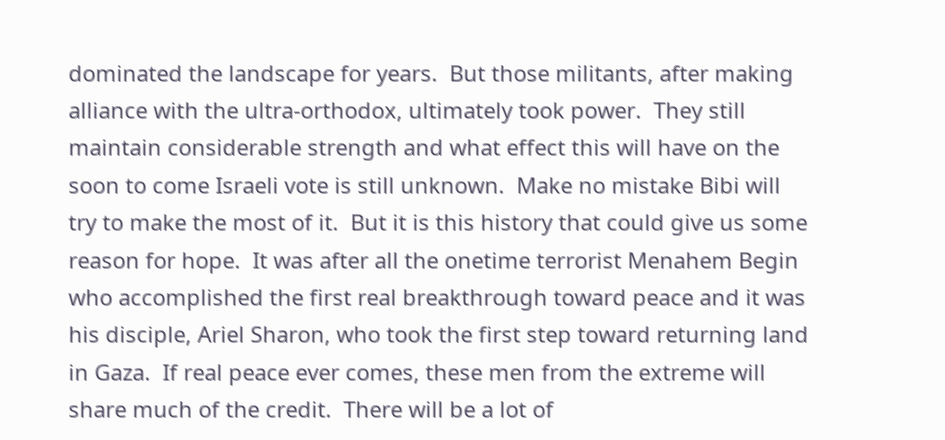dominated the landscape for years.  But those militants, after making alliance with the ultra-orthodox, ultimately took power.  They still maintain considerable strength and what effect this will have on the soon to come Israeli vote is still unknown.  Make no mistake Bibi will try to make the most of it.  But it is this history that could give us some reason for hope.  It was after all the onetime terrorist Menahem Begin who accomplished the first real breakthrough toward peace and it was his disciple, Ariel Sharon, who took the first step toward returning land in Gaza.  If real peace ever comes, these men from the extreme will share much of the credit.  There will be a lot of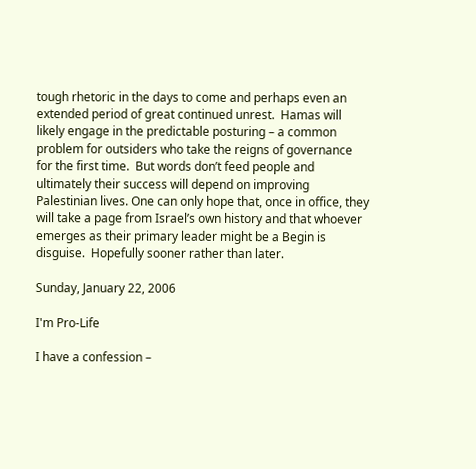tough rhetoric in the days to come and perhaps even an extended period of great continued unrest.  Hamas will likely engage in the predictable posturing – a common problem for outsiders who take the reigns of governance for the first time.  But words don’t feed people and ultimately their success will depend on improving Palestinian lives. One can only hope that, once in office, they will take a page from Israel’s own history and that whoever emerges as their primary leader might be a Begin is disguise.  Hopefully sooner rather than later.

Sunday, January 22, 2006

I'm Pro-Life

I have a confession –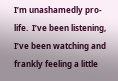I’m unashamedly pro-life.  I’ve been listening, I’ve been watching and frankly feeling a little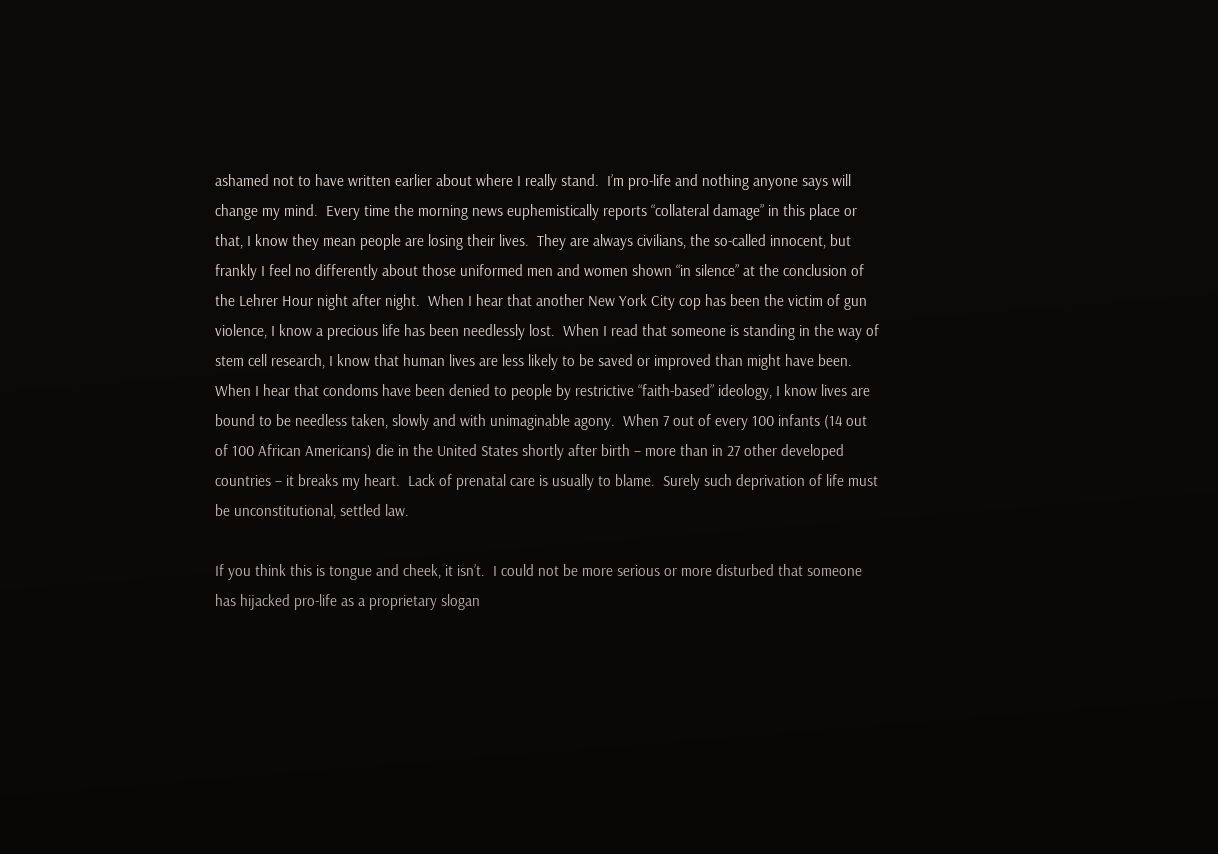ashamed not to have written earlier about where I really stand.  I’m pro-life and nothing anyone says will change my mind.  Every time the morning news euphemistically reports “collateral damage” in this place or that, I know they mean people are losing their lives.  They are always civilians, the so-called innocent, but frankly I feel no differently about those uniformed men and women shown “in silence” at the conclusion of the Lehrer Hour night after night.  When I hear that another New York City cop has been the victim of gun violence, I know a precious life has been needlessly lost.  When I read that someone is standing in the way of stem cell research, I know that human lives are less likely to be saved or improved than might have been.  When I hear that condoms have been denied to people by restrictive “faith-based” ideology, I know lives are bound to be needless taken, slowly and with unimaginable agony.  When 7 out of every 100 infants (14 out of 100 African Americans) die in the United States shortly after birth – more than in 27 other developed countries – it breaks my heart.  Lack of prenatal care is usually to blame.  Surely such deprivation of life must be unconstitutional, settled law.

If you think this is tongue and cheek, it isn’t.  I could not be more serious or more disturbed that someone has hijacked pro-life as a proprietary slogan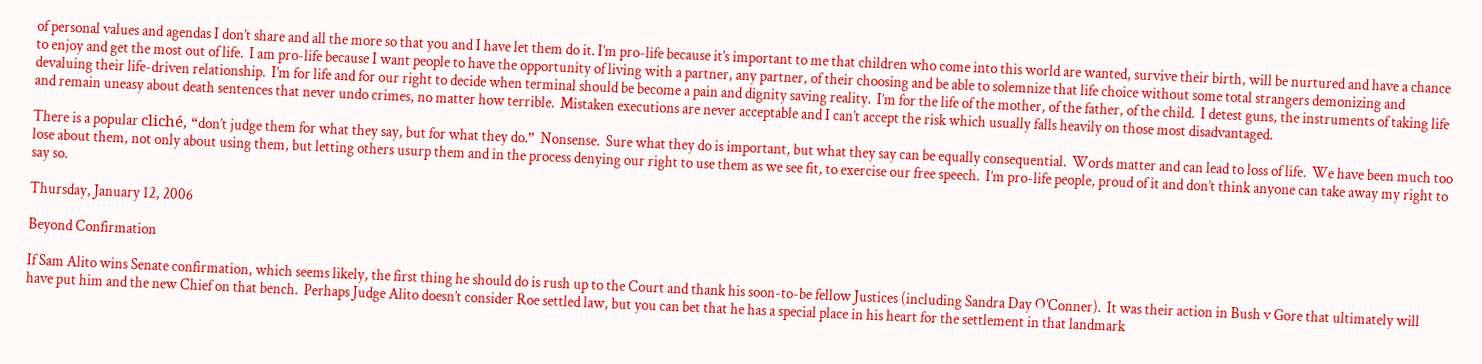of personal values and agendas I don’t share and all the more so that you and I have let them do it. I’m pro-life because it’s important to me that children who come into this world are wanted, survive their birth, will be nurtured and have a chance to enjoy and get the most out of life.  I am pro-life because I want people to have the opportunity of living with a partner, any partner, of their choosing and be able to solemnize that life choice without some total strangers demonizing and devaluing their life-driven relationship.  I’m for life and for our right to decide when terminal should be become a pain and dignity saving reality.  I’m for the life of the mother, of the father, of the child.  I detest guns, the instruments of taking life and remain uneasy about death sentences that never undo crimes, no matter how terrible.  Mistaken executions are never acceptable and I can’t accept the risk which usually falls heavily on those most disadvantaged.

There is a popular cliché, “don’t judge them for what they say, but for what they do.”  Nonsense.  Sure what they do is important, but what they say can be equally consequential.  Words matter and can lead to loss of life.  We have been much too lose about them, not only about using them, but letting others usurp them and in the process denying our right to use them as we see fit, to exercise our free speech.  I’m pro-life people, proud of it and don’t think anyone can take away my right to say so.

Thursday, January 12, 2006

Beyond Confirmation

If Sam Alito wins Senate confirmation, which seems likely, the first thing he should do is rush up to the Court and thank his soon-to-be fellow Justices (including Sandra Day O’Conner).  It was their action in Bush v Gore that ultimately will have put him and the new Chief on that bench.  Perhaps Judge Alito doesn’t consider Roe settled law, but you can bet that he has a special place in his heart for the settlement in that landmark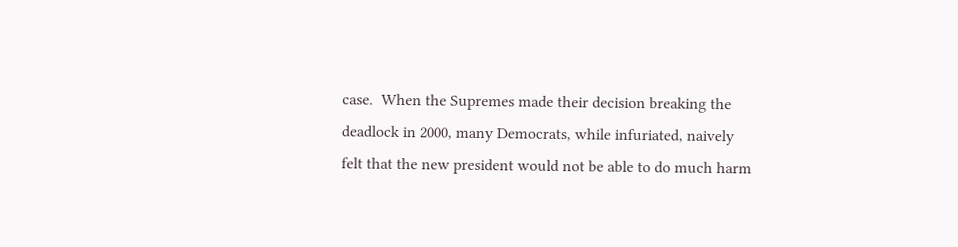case.  When the Supremes made their decision breaking the deadlock in 2000, many Democrats, while infuriated, naively felt that the new president would not be able to do much harm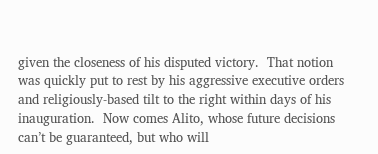given the closeness of his disputed victory.  That notion was quickly put to rest by his aggressive executive orders and religiously-based tilt to the right within days of his inauguration.  Now comes Alito, whose future decisions can’t be guaranteed, but who will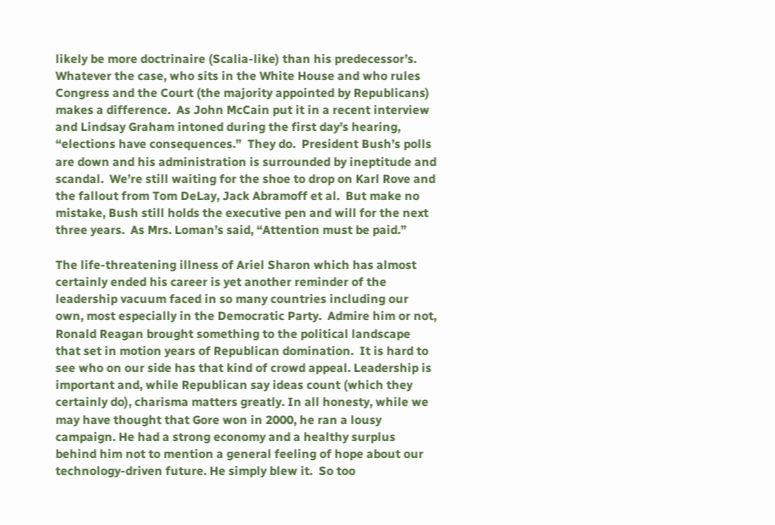likely be more doctrinaire (Scalia-like) than his predecessor’s.  Whatever the case, who sits in the White House and who rules Congress and the Court (the majority appointed by Republicans) makes a difference.  As John McCain put it in a recent interview and Lindsay Graham intoned during the first day’s hearing, “elections have consequences.”  They do.  President Bush’s polls are down and his administration is surrounded by ineptitude and scandal.  We’re still waiting for the shoe to drop on Karl Rove and the fallout from Tom DeLay, Jack Abramoff et al.  But make no mistake, Bush still holds the executive pen and will for the next three years.  As Mrs. Loman’s said, “Attention must be paid.”

The life-threatening illness of Ariel Sharon which has almost certainly ended his career is yet another reminder of the leadership vacuum faced in so many countries including our own, most especially in the Democratic Party.  Admire him or not, Ronald Reagan brought something to the political landscape that set in motion years of Republican domination.  It is hard to see who on our side has that kind of crowd appeal. Leadership is important and, while Republican say ideas count (which they certainly do), charisma matters greatly. In all honesty, while we may have thought that Gore won in 2000, he ran a lousy campaign. He had a strong economy and a healthy surplus behind him not to mention a general feeling of hope about our technology-driven future. He simply blew it.  So too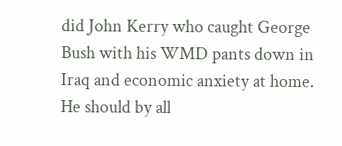did John Kerry who caught George Bush with his WMD pants down in Iraq and economic anxiety at home. He should by all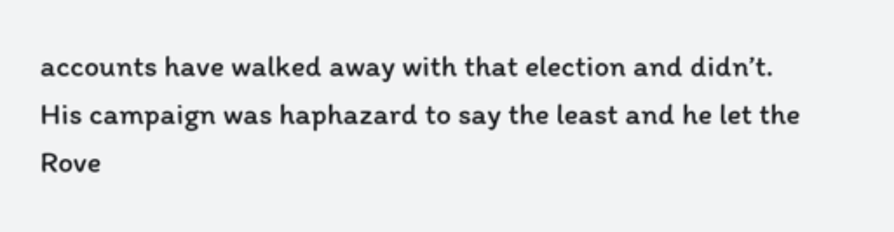accounts have walked away with that election and didn’t. His campaign was haphazard to say the least and he let the Rove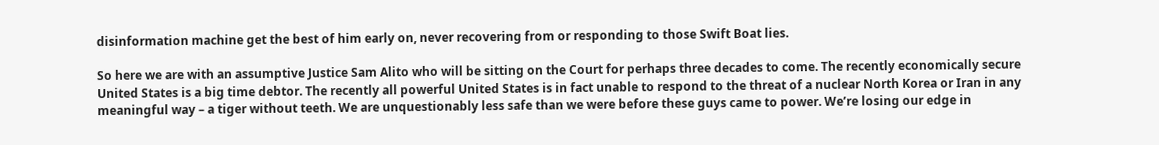disinformation machine get the best of him early on, never recovering from or responding to those Swift Boat lies.

So here we are with an assumptive Justice Sam Alito who will be sitting on the Court for perhaps three decades to come. The recently economically secure United States is a big time debtor. The recently all powerful United States is in fact unable to respond to the threat of a nuclear North Korea or Iran in any meaningful way – a tiger without teeth. We are unquestionably less safe than we were before these guys came to power. We’re losing our edge in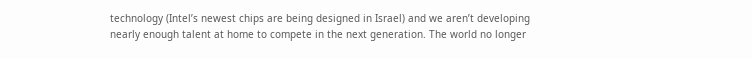technology (Intel’s newest chips are being designed in Israel) and we aren’t developing nearly enough talent at home to compete in the next generation. The world no longer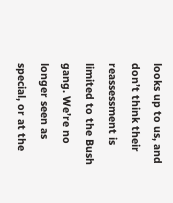looks up to us, and don’t think their reassessment is limited to the Bush gang. We’re no longer seen as special, or at the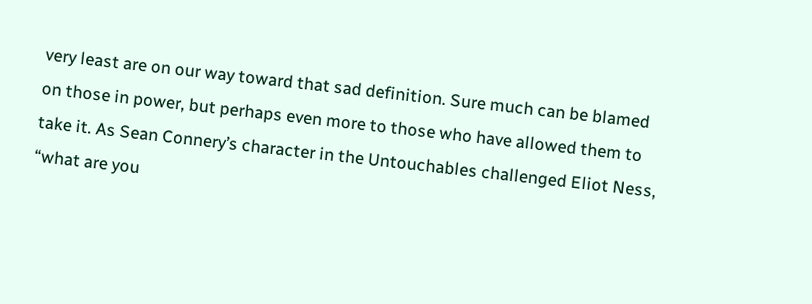very least are on our way toward that sad definition. Sure much can be blamed on those in power, but perhaps even more to those who have allowed them to take it. As Sean Connery’s character in the Untouchables challenged Eliot Ness, “what are you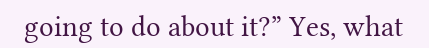going to do about it?” Yes, what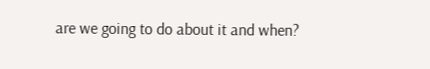are we going to do about it and when?